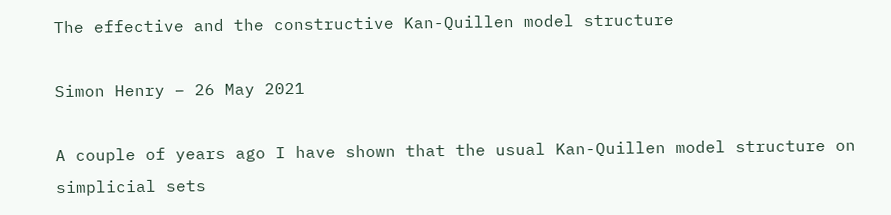The effective and the constructive Kan-Quillen model structure

Simon Henry – 26 May 2021

A couple of years ago I have shown that the usual Kan-Quillen model structure on simplicial sets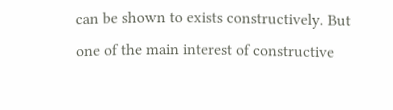can be shown to exists constructively. But one of the main interest of constructive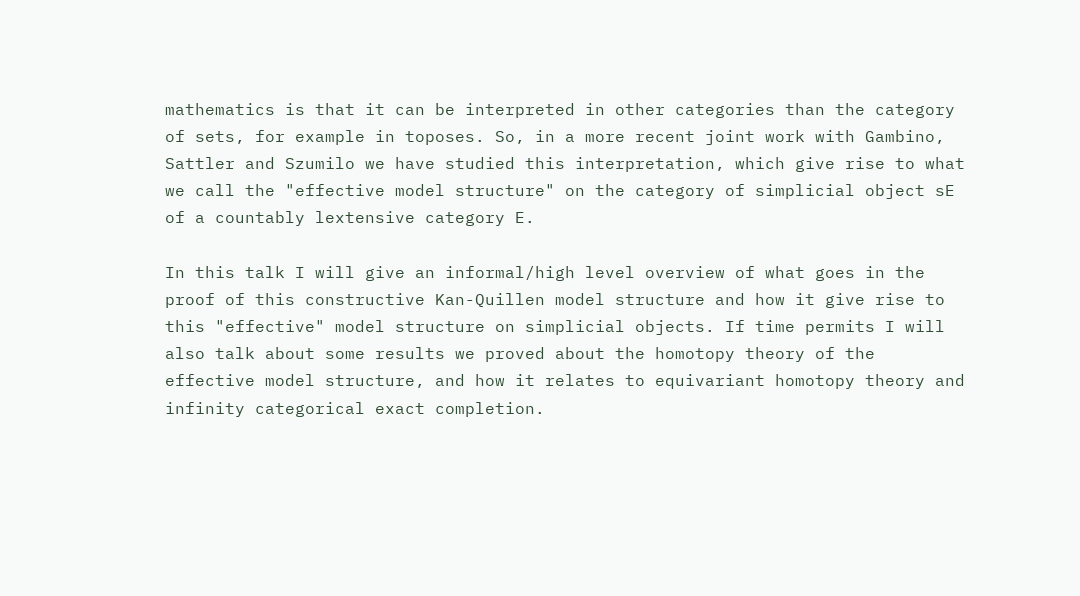mathematics is that it can be interpreted in other categories than the category of sets, for example in toposes. So, in a more recent joint work with Gambino, Sattler and Szumilo we have studied this interpretation, which give rise to what we call the "effective model structure" on the category of simplicial object sE of a countably lextensive category E.

In this talk I will give an informal/high level overview of what goes in the proof of this constructive Kan-Quillen model structure and how it give rise to this "effective" model structure on simplicial objects. If time permits I will also talk about some results we proved about the homotopy theory of the effective model structure, and how it relates to equivariant homotopy theory and infinity categorical exact completion.